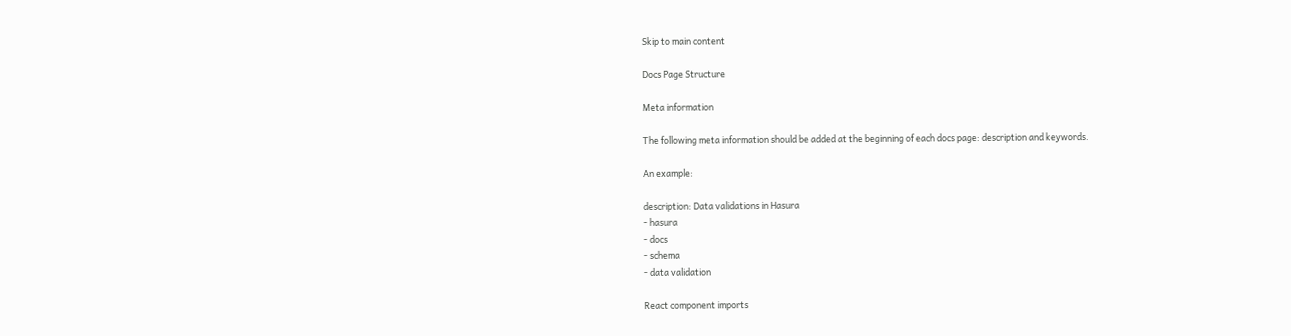Skip to main content

Docs Page Structure

Meta information

The following meta information should be added at the beginning of each docs page: description and keywords.

An example:

description: Data validations in Hasura
- hasura
- docs
- schema
- data validation

React component imports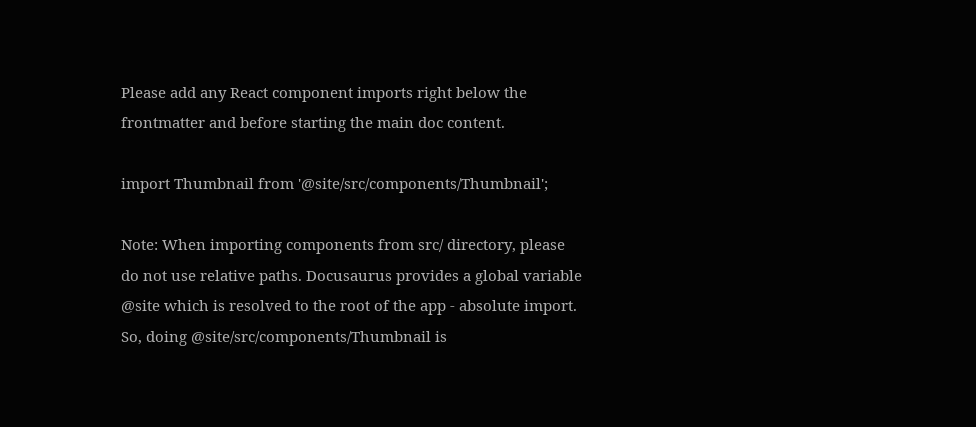Please add any React component imports right below the frontmatter and before starting the main doc content.

import Thumbnail from '@site/src/components/Thumbnail';

Note: When importing components from src/ directory, please do not use relative paths. Docusaurus provides a global variable @site which is resolved to the root of the app - absolute import. So, doing @site/src/components/Thumbnail is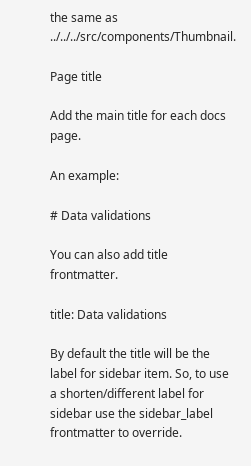the same as ../../../src/components/Thumbnail.

Page title

Add the main title for each docs page.

An example:

# Data validations

You can also add title frontmatter.

title: Data validations

By default the title will be the label for sidebar item. So, to use a shorten/different label for sidebar use the sidebar_label frontmatter to override.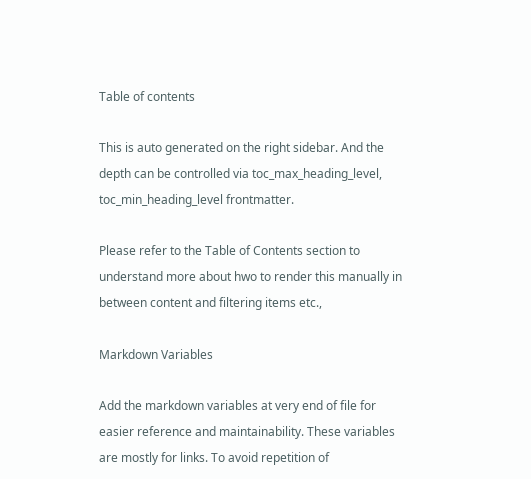Table of contents

This is auto generated on the right sidebar. And the depth can be controlled via toc_max_heading_level, toc_min_heading_level frontmatter.

Please refer to the Table of Contents section to understand more about hwo to render this manually in between content and filtering items etc.,

Markdown Variables

Add the markdown variables at very end of file for easier reference and maintainability. These variables are mostly for links. To avoid repetition of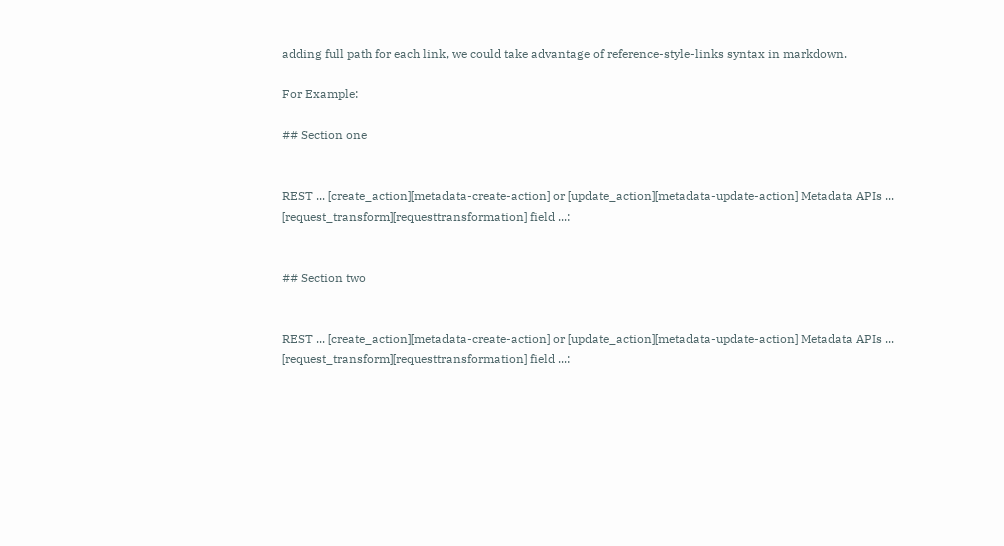adding full path for each link, we could take advantage of reference-style-links syntax in markdown.

For Example:

## Section one


REST ... [create_action][metadata-create-action] or [update_action][metadata-update-action] Metadata APIs ...
[request_transform][requesttransformation] field ...:


## Section two


REST ... [create_action][metadata-create-action] or [update_action][metadata-update-action] Metadata APIs ...
[request_transform][requesttransformation] field ...: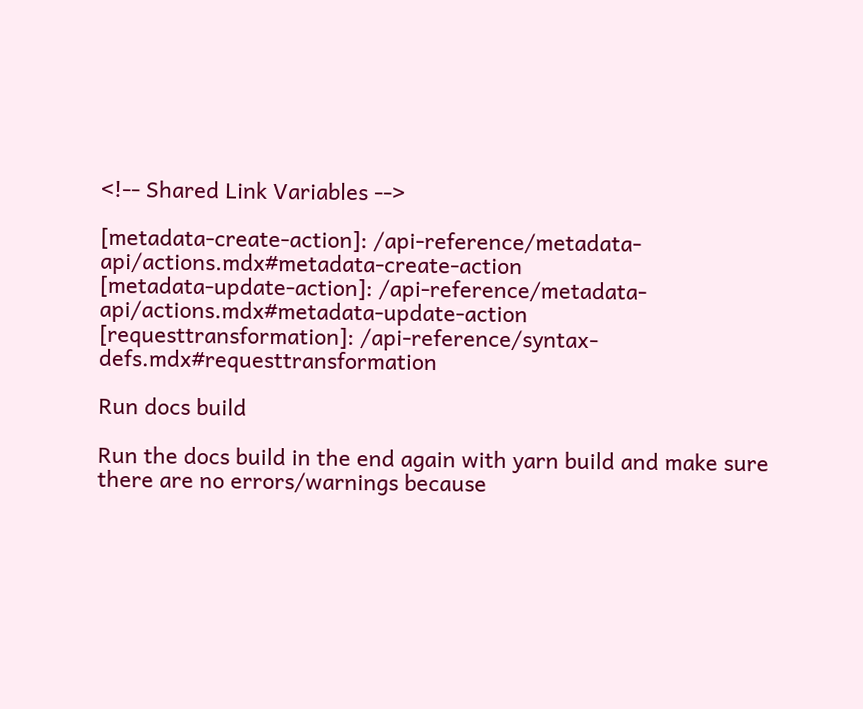<!-- Shared Link Variables -->

[metadata-create-action]: /api-reference/metadata-api/actions.mdx#metadata-create-action
[metadata-update-action]: /api-reference/metadata-api/actions.mdx#metadata-update-action
[requesttransformation]: /api-reference/syntax-defs.mdx#requesttransformation

Run docs build

Run the docs build in the end again with yarn build and make sure there are no errors/warnings because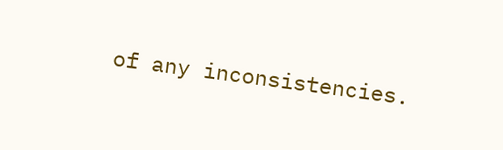of any inconsistencies.